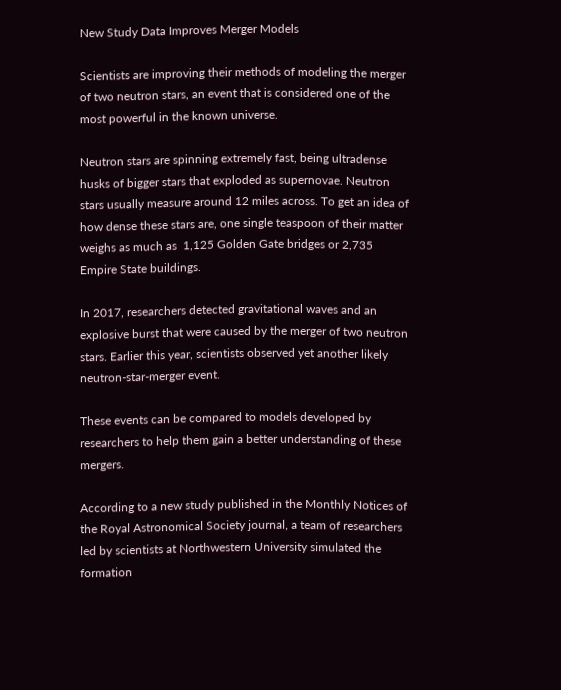New Study Data Improves Merger Models

Scientists are improving their methods of modeling the merger of two neutron stars, an event that is considered one of the most powerful in the known universe.

Neutron stars are spinning extremely fast, being ultradense husks of bigger stars that exploded as supernovae. Neutron stars usually measure around 12 miles across. To get an idea of how dense these stars are, one single teaspoon of their matter weighs as much as  1,125 Golden Gate bridges or 2,735 Empire State buildings.

In 2017, researchers detected gravitational waves and an explosive burst that were caused by the merger of two neutron stars. Earlier this year, scientists observed yet another likely neutron-star-merger event.

These events can be compared to models developed by researchers to help them gain a better understanding of these mergers.

According to a new study published in the Monthly Notices of the Royal Astronomical Society journal, a team of researchers led by scientists at Northwestern University simulated the formation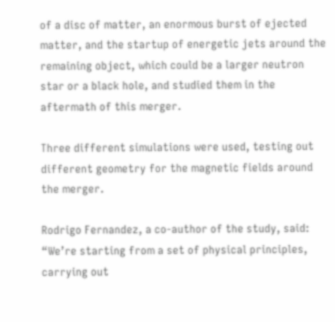of a disc of matter, an enormous burst of ejected matter, and the startup of energetic jets around the remaining object, which could be a larger neutron star or a black hole, and studied them in the aftermath of this merger.

Three different simulations were used, testing out different geometry for the magnetic fields around the merger.

Rodrigo Fernandez, a co-author of the study, said: “We’re starting from a set of physical principles, carrying out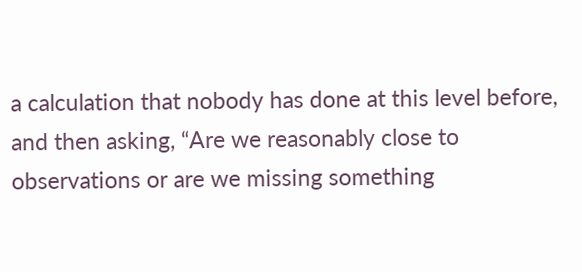a calculation that nobody has done at this level before, and then asking, “Are we reasonably close to observations or are we missing something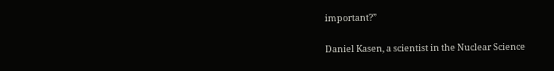important?”

Daniel Kasen, a scientist in the Nuclear Science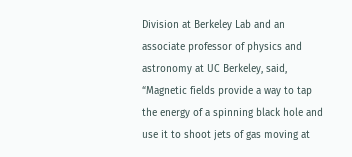Division at Berkeley Lab and an associate professor of physics and astronomy at UC Berkeley, said, “Magnetic fields provide a way to tap the energy of a spinning black hole and use it to shoot jets of gas moving at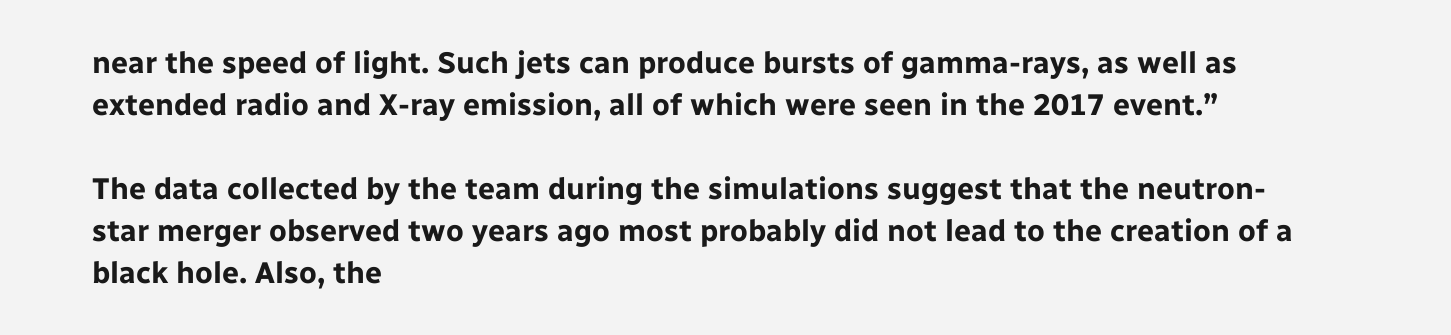near the speed of light. Such jets can produce bursts of gamma-rays, as well as extended radio and X-ray emission, all of which were seen in the 2017 event.”

The data collected by the team during the simulations suggest that the neutron-star merger observed two years ago most probably did not lead to the creation of a black hole. Also, the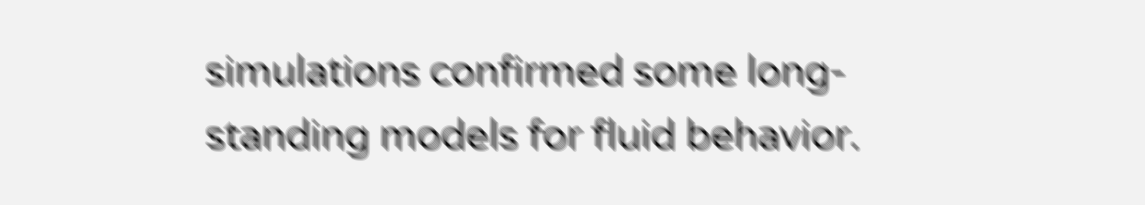simulations confirmed some long-standing models for fluid behavior.